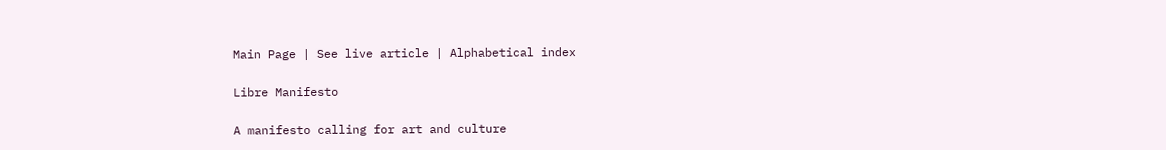Main Page | See live article | Alphabetical index

Libre Manifesto

A manifesto calling for art and culture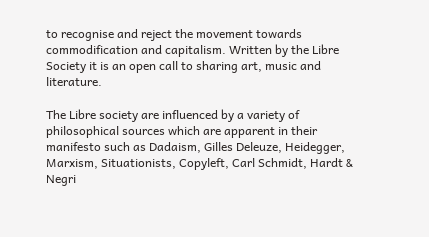to recognise and reject the movement towards commodification and capitalism. Written by the Libre Society it is an open call to sharing art, music and literature.

The Libre society are influenced by a variety of philosophical sources which are apparent in their manifesto such as Dadaism, Gilles Deleuze, Heidegger, Marxism, Situationists, Copyleft, Carl Schmidt, Hardt & Negri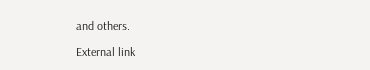and others.

External link